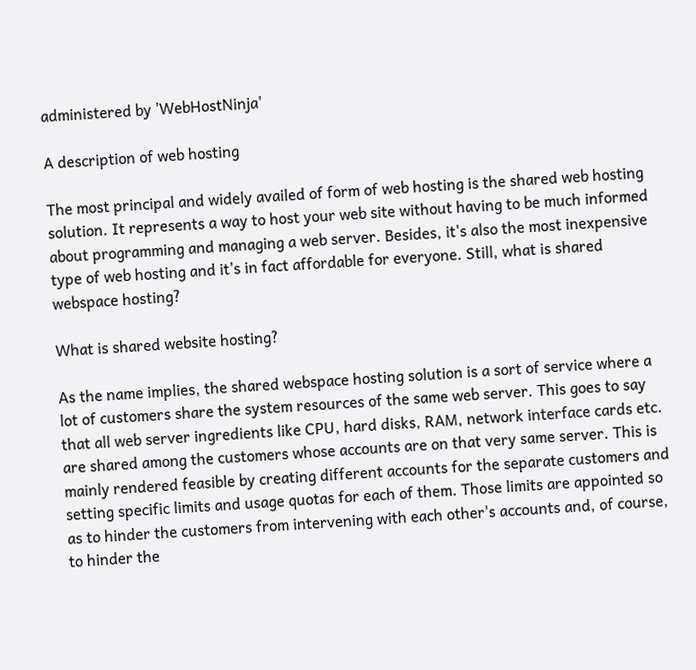administered by 'WebHostNinja'

A description of web hosting

The most principal and widely availed of form of web hosting is the shared web hosting solution. It represents a way to host your web site without having to be much informed about programming and managing a web server. Besides, it's also the most inexpensive type of web hosting and it's in fact affordable for everyone. Still, what is shared webspace hosting?

What is shared website hosting?

As the name implies, the shared webspace hosting solution is a sort of service where a lot of customers share the system resources of the same web server. This goes to say that all web server ingredients like CPU, hard disks, RAM, network interface cards etc. are shared among the customers whose accounts are on that very same server. This is mainly rendered feasible by creating different accounts for the separate customers and setting specific limits and usage quotas for each of them. Those limits are appointed so as to hinder the customers from intervening with each other's accounts and, of course, to hinder the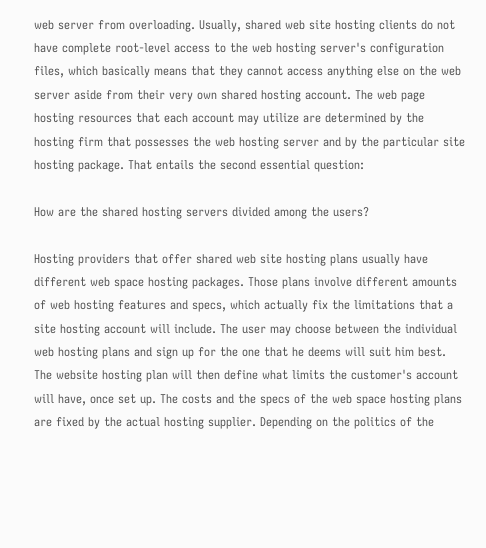web server from overloading. Usually, shared web site hosting clients do not have complete root-level access to the web hosting server's configuration files, which basically means that they cannot access anything else on the web server aside from their very own shared hosting account. The web page hosting resources that each account may utilize are determined by the hosting firm that possesses the web hosting server and by the particular site hosting package. That entails the second essential question:

How are the shared hosting servers divided among the users?

Hosting providers that offer shared web site hosting plans usually have different web space hosting packages. Those plans involve different amounts of web hosting features and specs, which actually fix the limitations that a site hosting account will include. The user may choose between the individual web hosting plans and sign up for the one that he deems will suit him best. The website hosting plan will then define what limits the customer's account will have, once set up. The costs and the specs of the web space hosting plans are fixed by the actual hosting supplier. Depending on the politics of the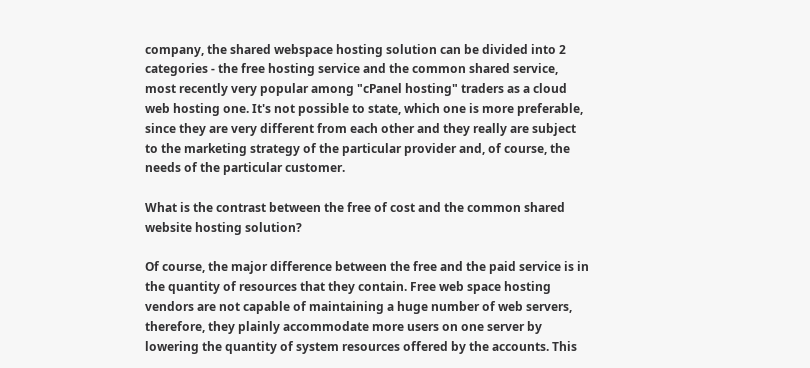company, the shared webspace hosting solution can be divided into 2 categories - the free hosting service and the common shared service, most recently very popular among "cPanel hosting" traders as a cloud web hosting one. It's not possible to state, which one is more preferable, since they are very different from each other and they really are subject to the marketing strategy of the particular provider and, of course, the needs of the particular customer.

What is the contrast between the free of cost and the common shared website hosting solution?

Of course, the major difference between the free and the paid service is in the quantity of resources that they contain. Free web space hosting vendors are not capable of maintaining a huge number of web servers, therefore, they plainly accommodate more users on one server by lowering the quantity of system resources offered by the accounts. This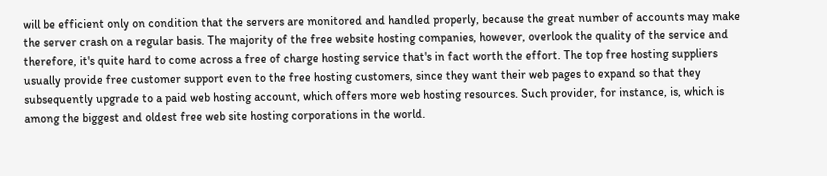will be efficient only on condition that the servers are monitored and handled properly, because the great number of accounts may make the server crash on a regular basis. The majority of the free website hosting companies, however, overlook the quality of the service and therefore, it's quite hard to come across a free of charge hosting service that's in fact worth the effort. The top free hosting suppliers usually provide free customer support even to the free hosting customers, since they want their web pages to expand so that they subsequently upgrade to a paid web hosting account, which offers more web hosting resources. Such provider, for instance, is, which is among the biggest and oldest free web site hosting corporations in the world.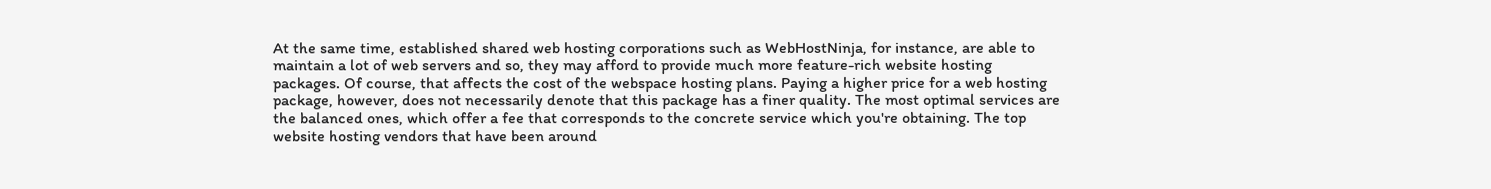At the same time, established shared web hosting corporations such as WebHostNinja, for instance, are able to maintain a lot of web servers and so, they may afford to provide much more feature-rich website hosting packages. Of course, that affects the cost of the webspace hosting plans. Paying a higher price for a web hosting package, however, does not necessarily denote that this package has a finer quality. The most optimal services are the balanced ones, which offer a fee that corresponds to the concrete service which you're obtaining. The top website hosting vendors that have been around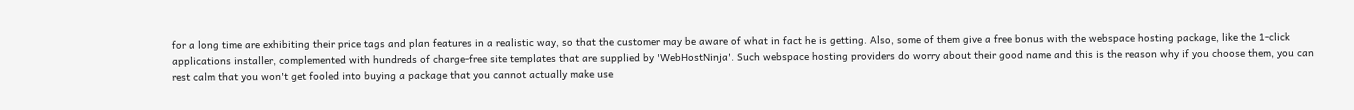for a long time are exhibiting their price tags and plan features in a realistic way, so that the customer may be aware of what in fact he is getting. Also, some of them give a free bonus with the webspace hosting package, like the 1-click applications installer, complemented with hundreds of charge-free site templates that are supplied by 'WebHostNinja'. Such webspace hosting providers do worry about their good name and this is the reason why if you choose them, you can rest calm that you won't get fooled into buying a package that you cannot actually make use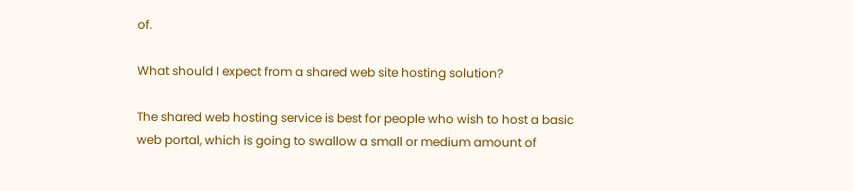of.

What should I expect from a shared web site hosting solution?

The shared web hosting service is best for people who wish to host a basic web portal, which is going to swallow a small or medium amount of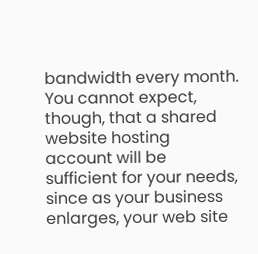bandwidth every month. You cannot expect, though, that a shared website hosting account will be sufficient for your needs, since as your business enlarges, your web site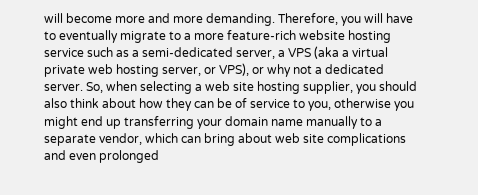will become more and more demanding. Therefore, you will have to eventually migrate to a more feature-rich website hosting service such as a semi-dedicated server, a VPS (aka a virtual private web hosting server, or VPS), or why not a dedicated server. So, when selecting a web site hosting supplier, you should also think about how they can be of service to you, otherwise you might end up transferring your domain name manually to a separate vendor, which can bring about web site complications and even prolonged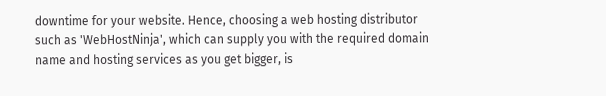downtime for your website. Hence, choosing a web hosting distributor such as 'WebHostNinja', which can supply you with the required domain name and hosting services as you get bigger, is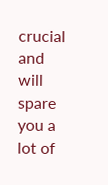crucial and will spare you a lot of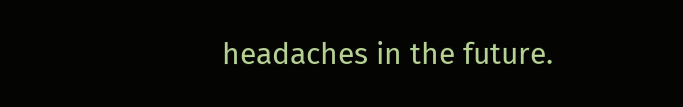headaches in the future.